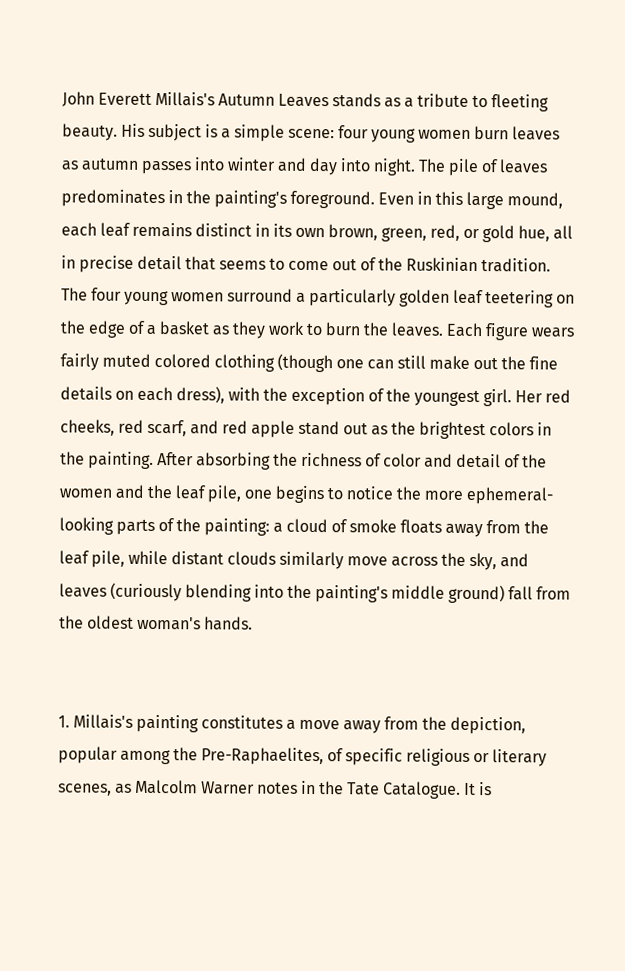John Everett Millais's Autumn Leaves stands as a tribute to fleeting beauty. His subject is a simple scene: four young women burn leaves as autumn passes into winter and day into night. The pile of leaves predominates in the painting's foreground. Even in this large mound, each leaf remains distinct in its own brown, green, red, or gold hue, all in precise detail that seems to come out of the Ruskinian tradition. The four young women surround a particularly golden leaf teetering on the edge of a basket as they work to burn the leaves. Each figure wears fairly muted colored clothing (though one can still make out the fine details on each dress), with the exception of the youngest girl. Her red cheeks, red scarf, and red apple stand out as the brightest colors in the painting. After absorbing the richness of color and detail of the women and the leaf pile, one begins to notice the more ephemeral-looking parts of the painting: a cloud of smoke floats away from the leaf pile, while distant clouds similarly move across the sky, and leaves (curiously blending into the painting's middle ground) fall from the oldest woman's hands.


1. Millais's painting constitutes a move away from the depiction, popular among the Pre-Raphaelites, of specific religious or literary scenes, as Malcolm Warner notes in the Tate Catalogue. It is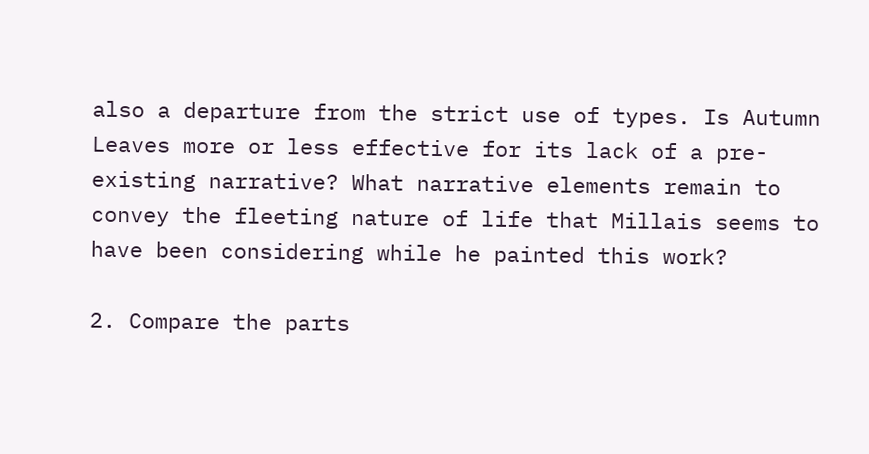also a departure from the strict use of types. Is Autumn Leaves more or less effective for its lack of a pre-existing narrative? What narrative elements remain to convey the fleeting nature of life that Millais seems to have been considering while he painted this work?

2. Compare the parts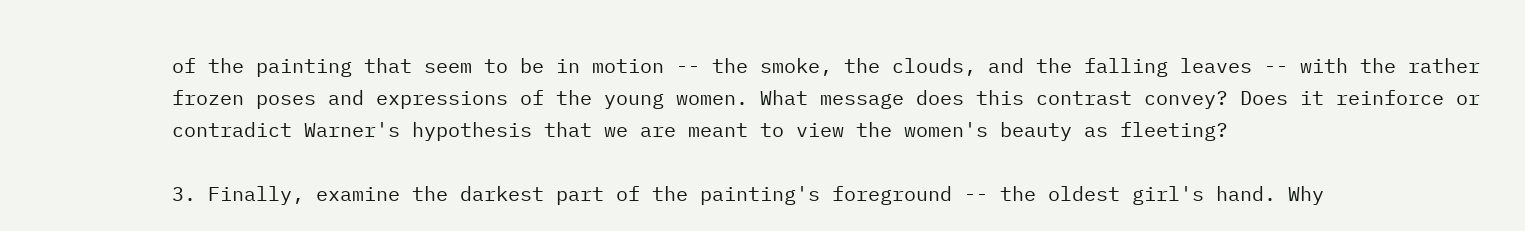of the painting that seem to be in motion -- the smoke, the clouds, and the falling leaves -- with the rather frozen poses and expressions of the young women. What message does this contrast convey? Does it reinforce or contradict Warner's hypothesis that we are meant to view the women's beauty as fleeting?

3. Finally, examine the darkest part of the painting's foreground -- the oldest girl's hand. Why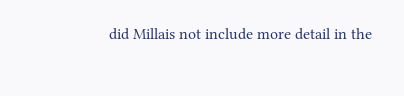did Millais not include more detail in the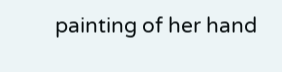painting of her hand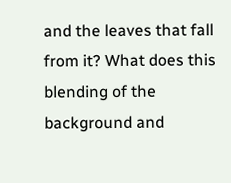and the leaves that fall from it? What does this blending of the background and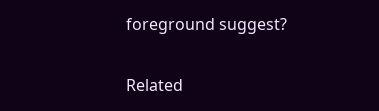foreground suggest?

Related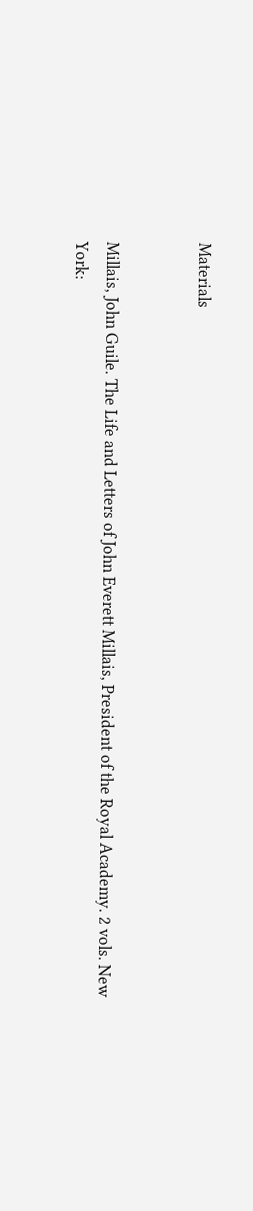Materials


Millais, John Guile. The Life and Letters of John Everett Millais, President of the Royal Academy. 2 vols. New York: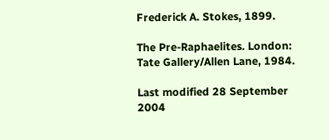Frederick A. Stokes, 1899.

The Pre-Raphaelites. London: Tate Gallery/Allen Lane, 1984.

Last modified 28 September 2004